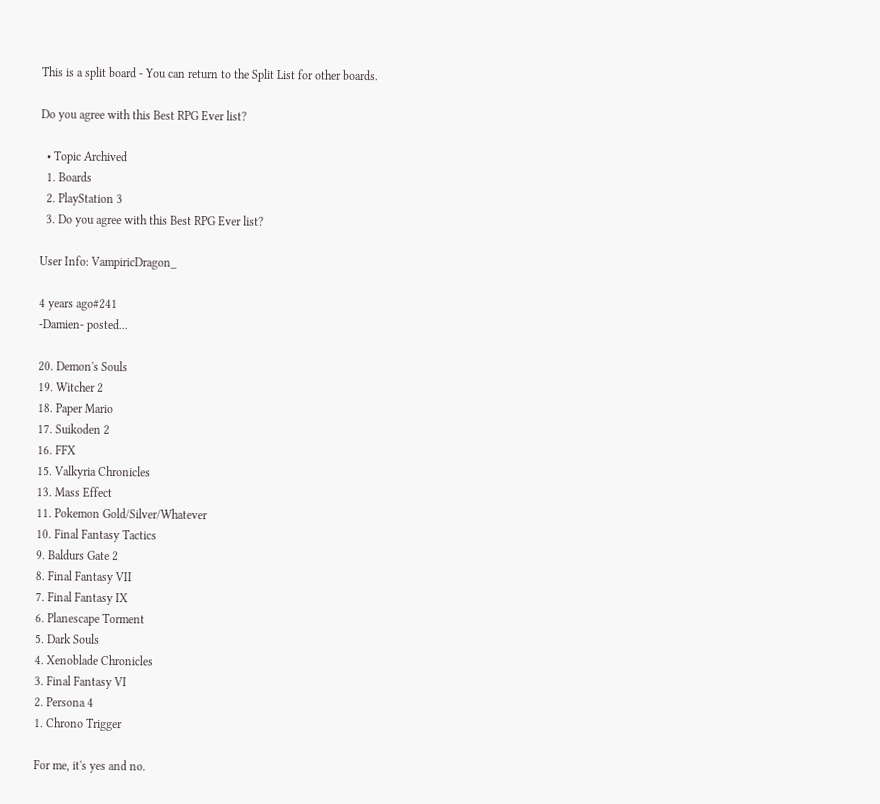This is a split board - You can return to the Split List for other boards.

Do you agree with this Best RPG Ever list?

  • Topic Archived
  1. Boards
  2. PlayStation 3
  3. Do you agree with this Best RPG Ever list?

User Info: VampiricDragon_

4 years ago#241
-Damien- posted...

20. Demon's Souls
19. Witcher 2
18. Paper Mario
17. Suikoden 2
16. FFX
15. Valkyria Chronicles
13. Mass Effect
11. Pokemon Gold/Silver/Whatever
10. Final Fantasy Tactics
9. Baldurs Gate 2
8. Final Fantasy VII
7. Final Fantasy IX
6. Planescape Torment
5. Dark Souls
4. Xenoblade Chronicles
3. Final Fantasy VI
2. Persona 4
1. Chrono Trigger

For me, it's yes and no.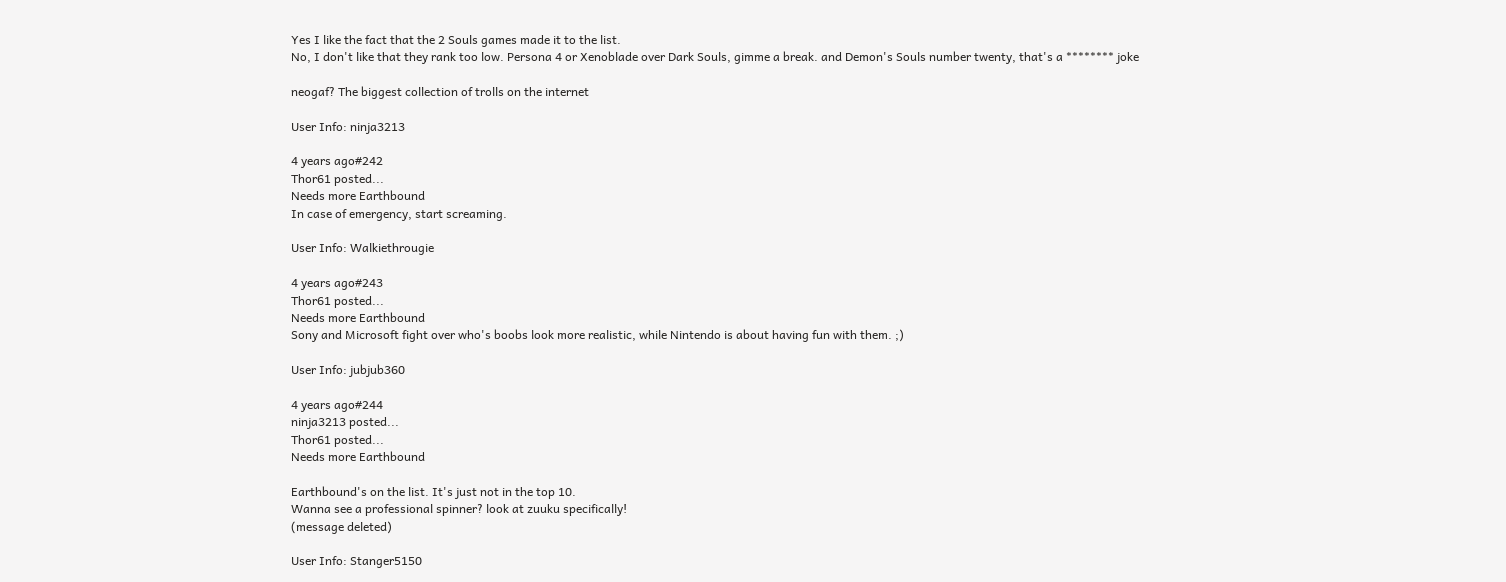Yes I like the fact that the 2 Souls games made it to the list.
No, I don't like that they rank too low. Persona 4 or Xenoblade over Dark Souls, gimme a break. and Demon's Souls number twenty, that's a ******** joke

neogaf? The biggest collection of trolls on the internet

User Info: ninja3213

4 years ago#242
Thor61 posted...
Needs more Earthbound
In case of emergency, start screaming.

User Info: Walkiethrougie

4 years ago#243
Thor61 posted...
Needs more Earthbound
Sony and Microsoft fight over who's boobs look more realistic, while Nintendo is about having fun with them. ;)

User Info: jubjub360

4 years ago#244
ninja3213 posted...
Thor61 posted...
Needs more Earthbound

Earthbound's on the list. It's just not in the top 10.
Wanna see a professional spinner? look at zuuku specifically!
(message deleted)

User Info: Stanger5150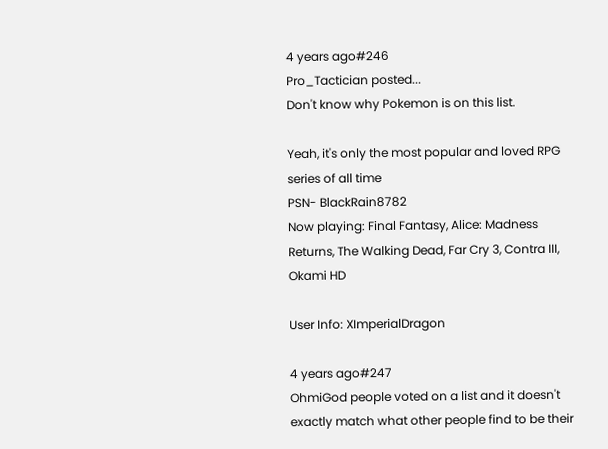4 years ago#246
Pro_Tactician posted...
Don't know why Pokemon is on this list.

Yeah, it's only the most popular and loved RPG series of all time
PSN- BlackRain8782
Now playing: Final Fantasy, Alice: Madness Returns, The Walking Dead, Far Cry 3, Contra III, Okami HD

User Info: XImperialDragon

4 years ago#247
OhmiGod people voted on a list and it doesn't exactly match what other people find to be their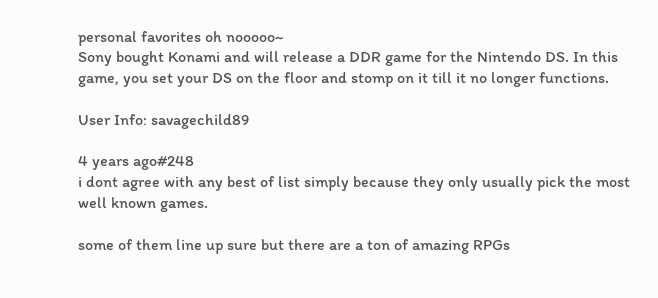personal favorites oh nooooo~
Sony bought Konami and will release a DDR game for the Nintendo DS. In this game, you set your DS on the floor and stomp on it till it no longer functions.

User Info: savagechild89

4 years ago#248
i dont agree with any best of list simply because they only usually pick the most well known games.

some of them line up sure but there are a ton of amazing RPGs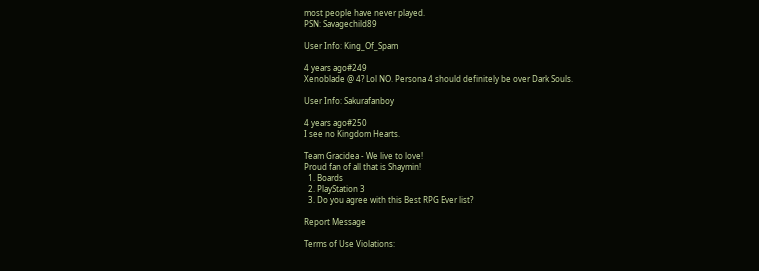most people have never played.
PSN: Savagechild89

User Info: King_Of_Spam

4 years ago#249
Xenoblade @ 4? Lol NO. Persona 4 should definitely be over Dark Souls.

User Info: Sakurafanboy

4 years ago#250
I see no Kingdom Hearts.

Team Gracidea - We live to love!
Proud fan of all that is Shaymin!
  1. Boards
  2. PlayStation 3
  3. Do you agree with this Best RPG Ever list?

Report Message

Terms of Use Violations: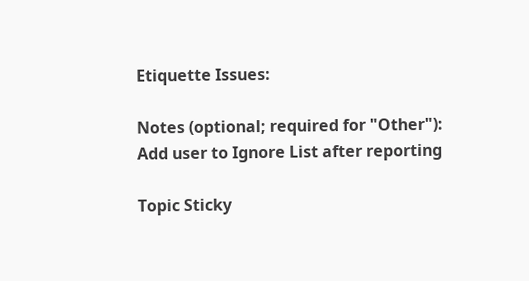Etiquette Issues:

Notes (optional; required for "Other"):
Add user to Ignore List after reporting

Topic Sticky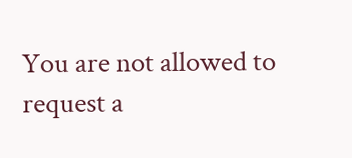You are not allowed to request a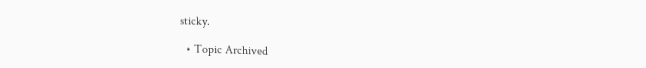sticky.

  • Topic Archived